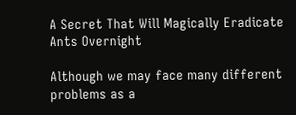A Secret That Will Magically Eradicate Ants Overnight

Although we may face many different problems as a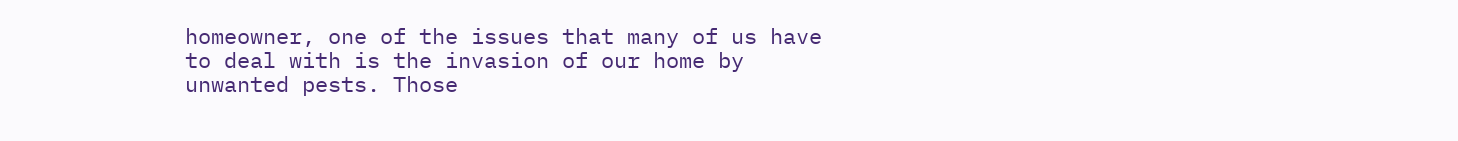homeowner, one of the issues that many of us have to deal with is the invasion of our home by unwanted pests. Those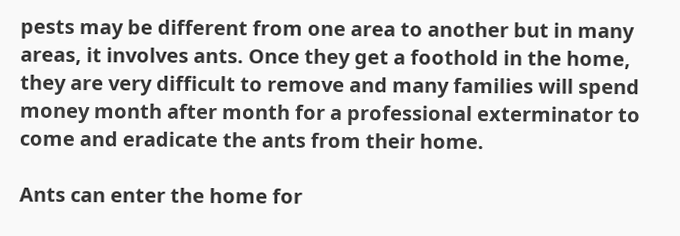pests may be different from one area to another but in many areas, it involves ants. Once they get a foothold in the home, they are very difficult to remove and many families will spend money month after month for a professional exterminator to come and eradicate the ants from their home.

Ants can enter the home for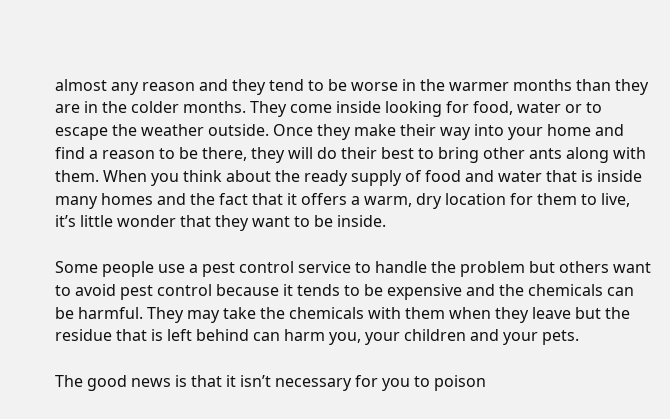almost any reason and they tend to be worse in the warmer months than they are in the colder months. They come inside looking for food, water or to escape the weather outside. Once they make their way into your home and find a reason to be there, they will do their best to bring other ants along with them. When you think about the ready supply of food and water that is inside many homes and the fact that it offers a warm, dry location for them to live, it’s little wonder that they want to be inside.

Some people use a pest control service to handle the problem but others want to avoid pest control because it tends to be expensive and the chemicals can be harmful. They may take the chemicals with them when they leave but the residue that is left behind can harm you, your children and your pets.

The good news is that it isn’t necessary for you to poison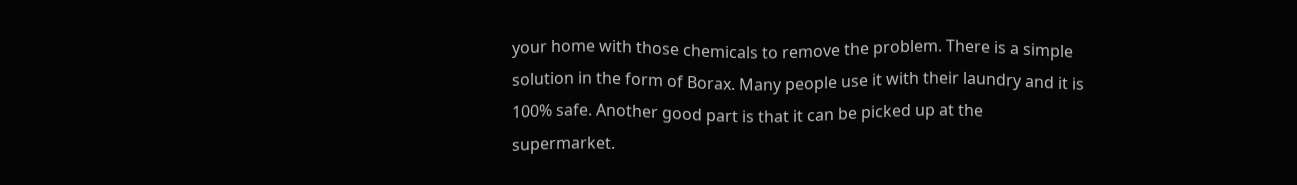your home with those chemicals to remove the problem. There is a simple solution in the form of Borax. Many people use it with their laundry and it is 100% safe. Another good part is that it can be picked up at the supermarket.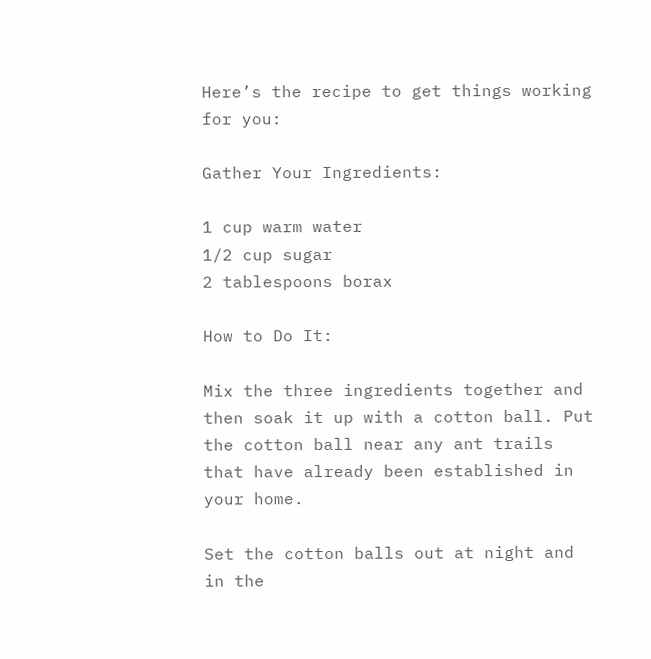Here’s the recipe to get things working for you:

Gather Your Ingredients:

1 cup warm water
1/2 cup sugar
2 tablespoons borax

How to Do It:

Mix the three ingredients together and then soak it up with a cotton ball. Put the cotton ball near any ant trails that have already been established in your home.

Set the cotton balls out at night and in the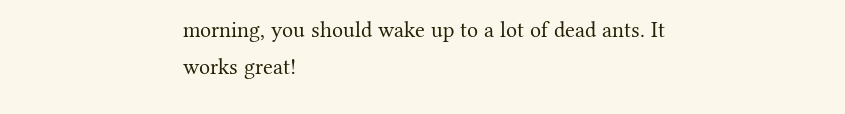morning, you should wake up to a lot of dead ants. It works great!